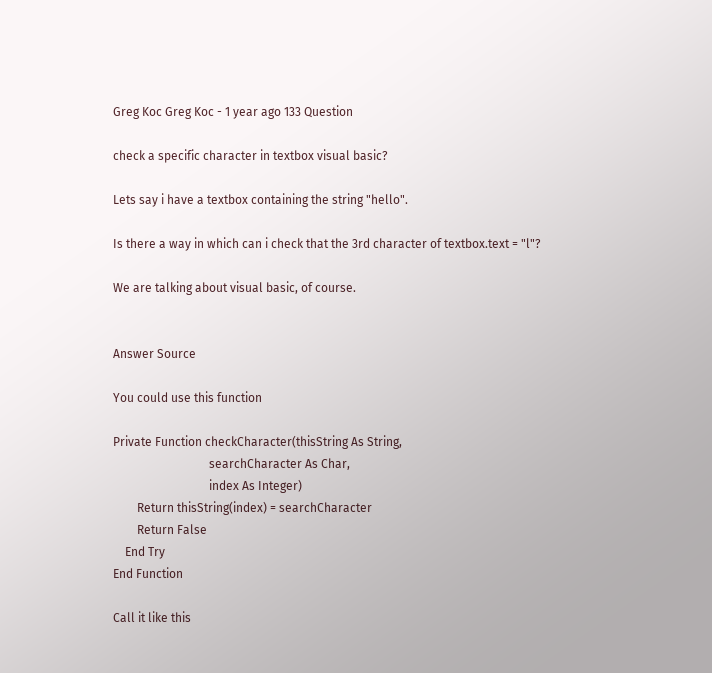Greg Koc Greg Koc - 1 year ago 133 Question

check a specific character in textbox visual basic?

Lets say i have a textbox containing the string "hello".

Is there a way in which can i check that the 3rd character of textbox.text = "l"?

We are talking about visual basic, of course.


Answer Source

You could use this function

Private Function checkCharacter(thisString As String,
                                searchCharacter As Char,
                                index As Integer)
        Return thisString(index) = searchCharacter
        Return False
    End Try
End Function

Call it like this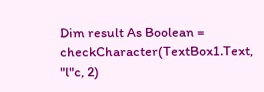Dim result As Boolean = checkCharacter(TextBox1.Text, "l"c, 2)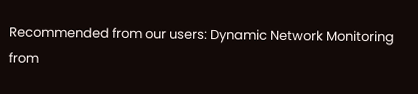Recommended from our users: Dynamic Network Monitoring from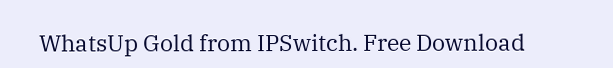WhatsUp Gold from IPSwitch. Free Download